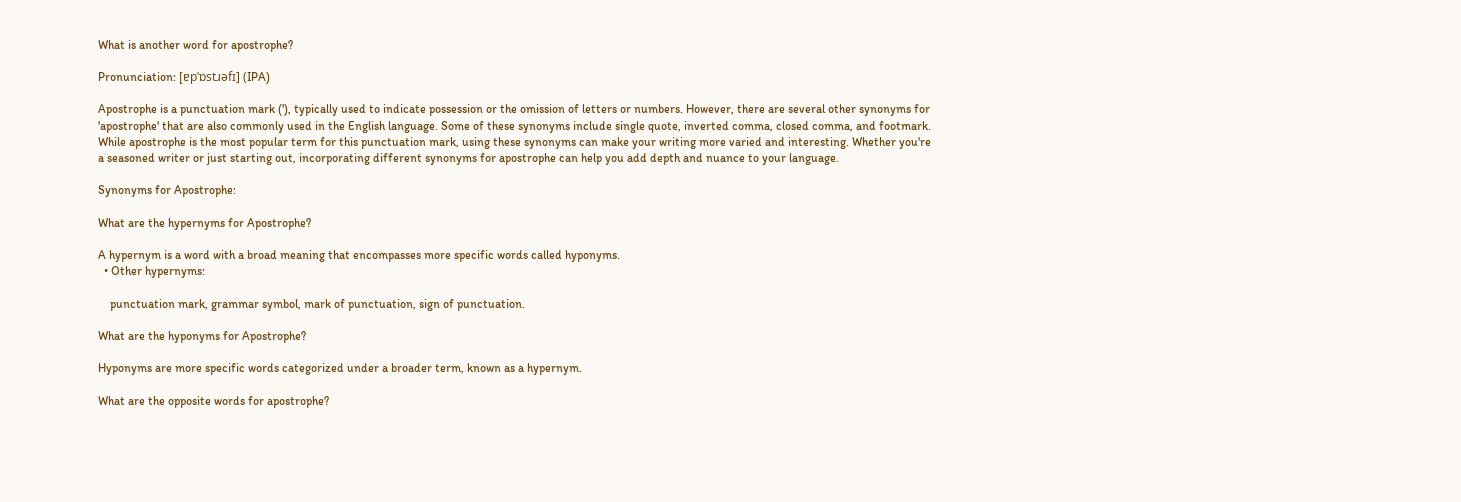What is another word for apostrophe?

Pronunciation: [ɐpˈɒstɹəfɪ] (IPA)

Apostrophe is a punctuation mark ('), typically used to indicate possession or the omission of letters or numbers. However, there are several other synonyms for 'apostrophe' that are also commonly used in the English language. Some of these synonyms include single quote, inverted comma, closed comma, and footmark. While apostrophe is the most popular term for this punctuation mark, using these synonyms can make your writing more varied and interesting. Whether you're a seasoned writer or just starting out, incorporating different synonyms for apostrophe can help you add depth and nuance to your language.

Synonyms for Apostrophe:

What are the hypernyms for Apostrophe?

A hypernym is a word with a broad meaning that encompasses more specific words called hyponyms.
  • Other hypernyms:

    punctuation mark, grammar symbol, mark of punctuation, sign of punctuation.

What are the hyponyms for Apostrophe?

Hyponyms are more specific words categorized under a broader term, known as a hypernym.

What are the opposite words for apostrophe?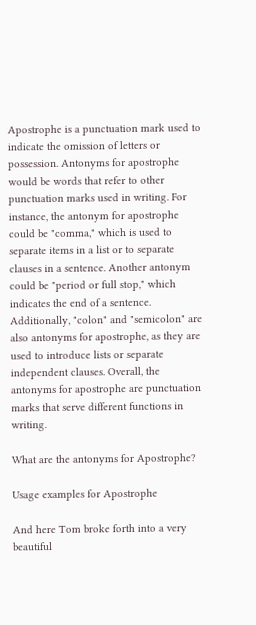Apostrophe is a punctuation mark used to indicate the omission of letters or possession. Antonyms for apostrophe would be words that refer to other punctuation marks used in writing. For instance, the antonym for apostrophe could be "comma," which is used to separate items in a list or to separate clauses in a sentence. Another antonym could be "period or full stop," which indicates the end of a sentence. Additionally, "colon" and "semicolon" are also antonyms for apostrophe, as they are used to introduce lists or separate independent clauses. Overall, the antonyms for apostrophe are punctuation marks that serve different functions in writing.

What are the antonyms for Apostrophe?

Usage examples for Apostrophe

And here Tom broke forth into a very beautiful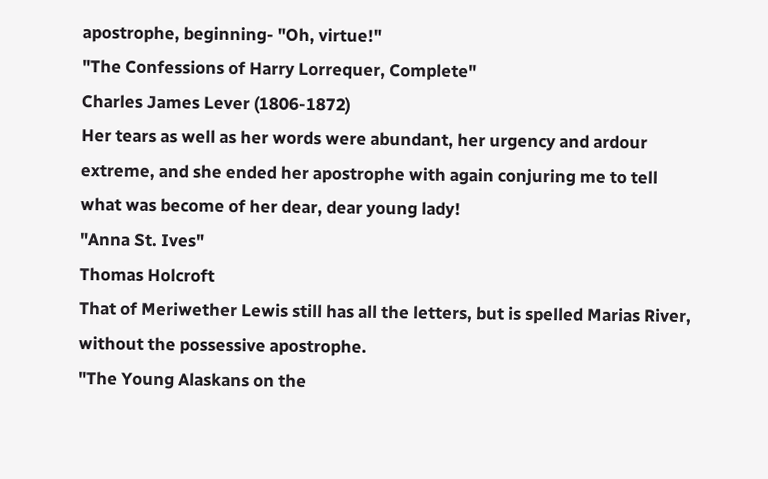apostrophe, beginning- "Oh, virtue!"
"The Confessions of Harry Lorrequer, Complete"
Charles James Lever (1806-1872)
Her tears as well as her words were abundant, her urgency and ardour extreme, and she ended her apostrophe with again conjuring me to tell what was become of her dear, dear young lady!
"Anna St. Ives"
Thomas Holcroft
That of Meriwether Lewis still has all the letters, but is spelled Marias River, without the possessive apostrophe.
"The Young Alaskans on the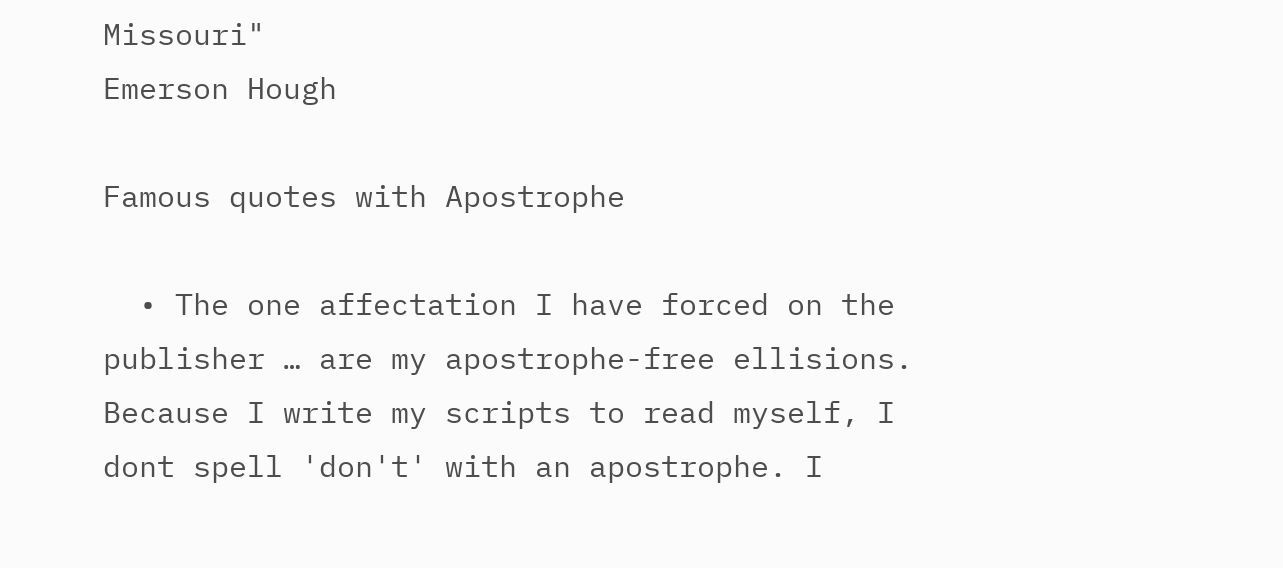Missouri"
Emerson Hough

Famous quotes with Apostrophe

  • The one affectation I have forced on the publisher … are my apostrophe-free ellisions. Because I write my scripts to read myself, I dont spell 'don't' with an apostrophe. I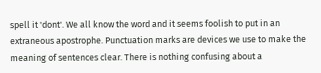spell it 'dont'. We all know the word and it seems foolish to put in an extraneous apostrophe. Punctuation marks are devices we use to make the meaning of sentences clear. There is nothing confusing about a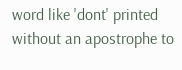word like 'dont' printed without an apostrophe to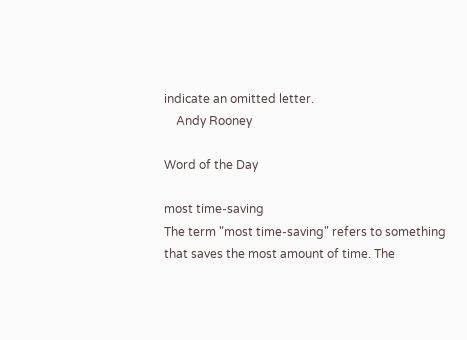indicate an omitted letter.
    Andy Rooney

Word of the Day

most time-saving
The term "most time-saving" refers to something that saves the most amount of time. The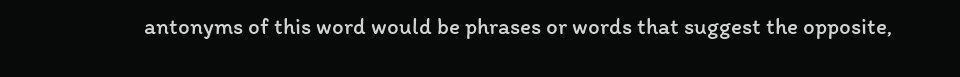antonyms of this word would be phrases or words that suggest the opposite,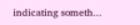indicating someth...